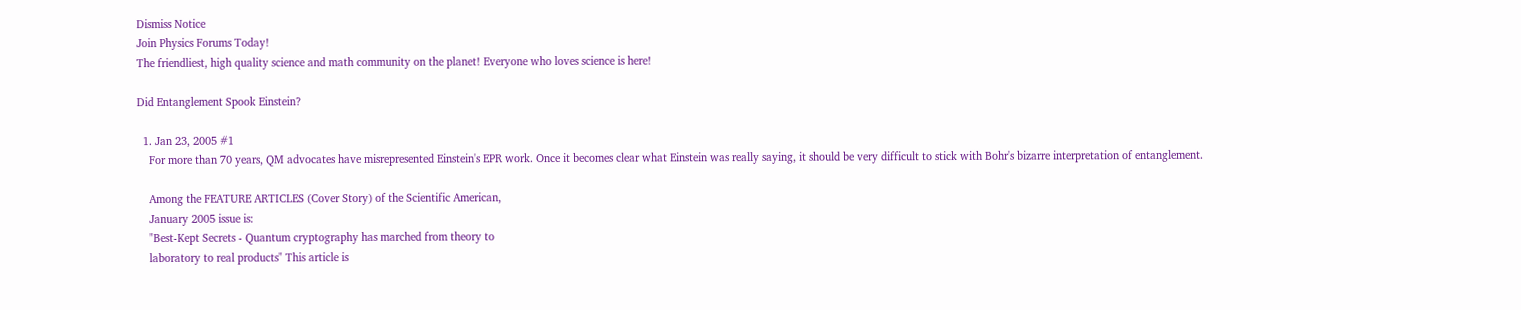Dismiss Notice
Join Physics Forums Today!
The friendliest, high quality science and math community on the planet! Everyone who loves science is here!

Did Entanglement Spook Einstein?

  1. Jan 23, 2005 #1
    For more than 70 years, QM advocates have misrepresented Einstein's EPR work. Once it becomes clear what Einstein was really saying, it should be very difficult to stick with Bohr's bizarre interpretation of entanglement.

    Among the FEATURE ARTICLES (Cover Story) of the Scientific American,
    January 2005 issue is:
    "Best-Kept Secrets - Quantum cryptography has marched from theory to
    laboratory to real products" This article is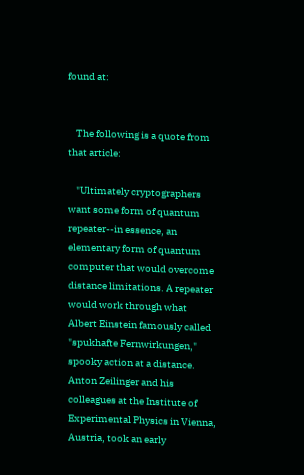found at:


    The following is a quote from that article:

    "Ultimately cryptographers want some form of quantum repeater--in essence, an elementary form of quantum computer that would overcome distance limitations. A repeater would work through what Albert Einstein famously called "spukhafte Fernwirkungen," spooky action at a distance. Anton Zeilinger and his colleagues at the Institute of Experimental Physics in Vienna, Austria, took an early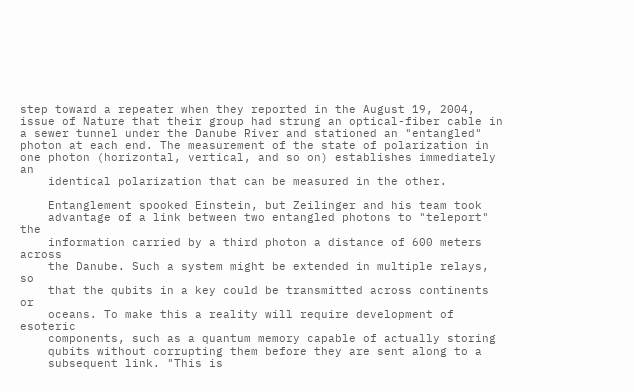step toward a repeater when they reported in the August 19, 2004, issue of Nature that their group had strung an optical-fiber cable in a sewer tunnel under the Danube River and stationed an "entangled" photon at each end. The measurement of the state of polarization in one photon (horizontal, vertical, and so on) establishes immediately an
    identical polarization that can be measured in the other.

    Entanglement spooked Einstein, but Zeilinger and his team took
    advantage of a link between two entangled photons to "teleport" the
    information carried by a third photon a distance of 600 meters across
    the Danube. Such a system might be extended in multiple relays, so
    that the qubits in a key could be transmitted across continents or
    oceans. To make this a reality will require development of esoteric
    components, such as a quantum memory capable of actually storing
    qubits without corrupting them before they are sent along to a
    subsequent link. "This is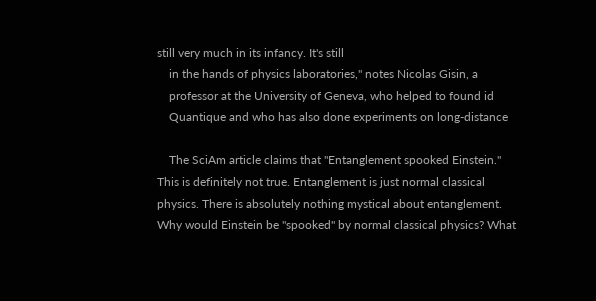still very much in its infancy. It's still
    in the hands of physics laboratories," notes Nicolas Gisin, a
    professor at the University of Geneva, who helped to found id
    Quantique and who has also done experiments on long-distance

    The SciAm article claims that "Entanglement spooked Einstein." This is definitely not true. Entanglement is just normal classical physics. There is absolutely nothing mystical about entanglement. Why would Einstein be "spooked" by normal classical physics? What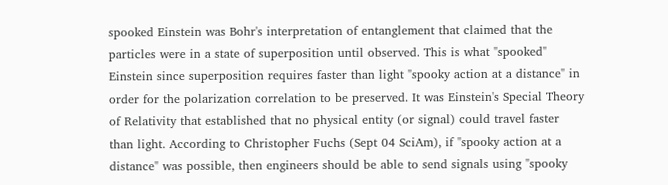spooked Einstein was Bohr's interpretation of entanglement that claimed that the particles were in a state of superposition until observed. This is what "spooked" Einstein since superposition requires faster than light "spooky action at a distance" in order for the polarization correlation to be preserved. It was Einstein's Special Theory of Relativity that established that no physical entity (or signal) could travel faster than light. According to Christopher Fuchs (Sept 04 SciAm), if "spooky action at a distance" was possible, then engineers should be able to send signals using "spooky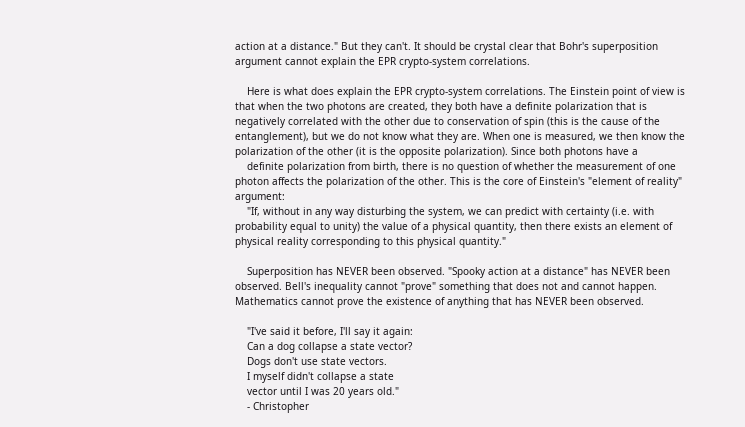action at a distance." But they can't. It should be crystal clear that Bohr's superposition argument cannot explain the EPR crypto-system correlations.

    Here is what does explain the EPR crypto-system correlations. The Einstein point of view is that when the two photons are created, they both have a definite polarization that is negatively correlated with the other due to conservation of spin (this is the cause of the entanglement), but we do not know what they are. When one is measured, we then know the polarization of the other (it is the opposite polarization). Since both photons have a
    definite polarization from birth, there is no question of whether the measurement of one photon affects the polarization of the other. This is the core of Einstein's "element of reality" argument:
    "If, without in any way disturbing the system, we can predict with certainty (i.e. with probability equal to unity) the value of a physical quantity, then there exists an element of physical reality corresponding to this physical quantity."

    Superposition has NEVER been observed. "Spooky action at a distance" has NEVER been observed. Bell's inequality cannot "prove" something that does not and cannot happen. Mathematics cannot prove the existence of anything that has NEVER been observed.

    "I've said it before, I'll say it again:
    Can a dog collapse a state vector?
    Dogs don't use state vectors.
    I myself didn't collapse a state
    vector until I was 20 years old."
    - Christopher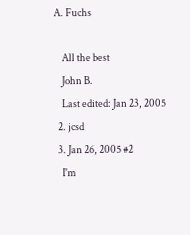A. Fuchs

    All the best
    John B.
    Last edited: Jan 23, 2005
  2. jcsd
  3. Jan 26, 2005 #2
    I'm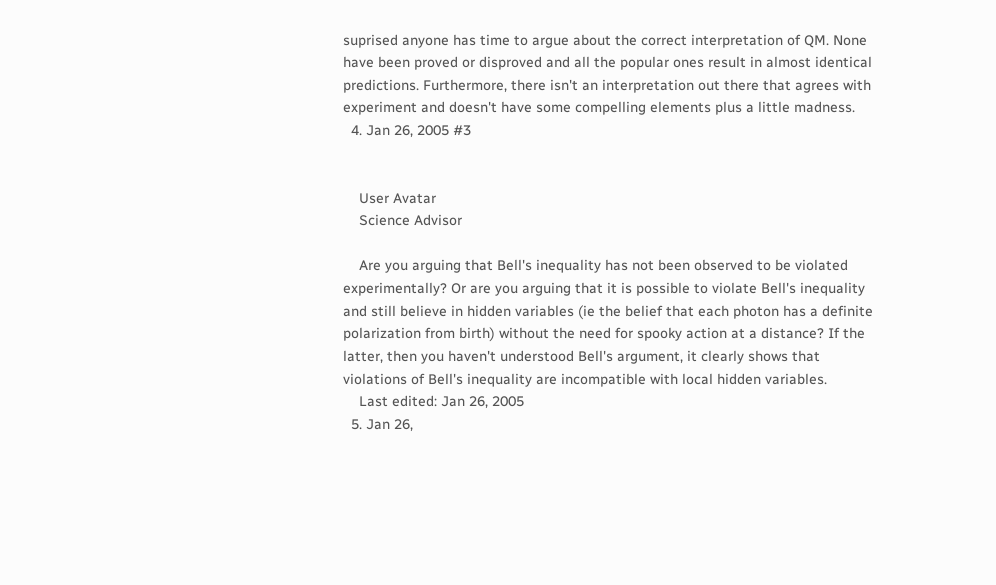suprised anyone has time to argue about the correct interpretation of QM. None have been proved or disproved and all the popular ones result in almost identical predictions. Furthermore, there isn't an interpretation out there that agrees with experiment and doesn't have some compelling elements plus a little madness.
  4. Jan 26, 2005 #3


    User Avatar
    Science Advisor

    Are you arguing that Bell's inequality has not been observed to be violated experimentally? Or are you arguing that it is possible to violate Bell's inequality and still believe in hidden variables (ie the belief that each photon has a definite polarization from birth) without the need for spooky action at a distance? If the latter, then you haven't understood Bell's argument, it clearly shows that violations of Bell's inequality are incompatible with local hidden variables.
    Last edited: Jan 26, 2005
  5. Jan 26,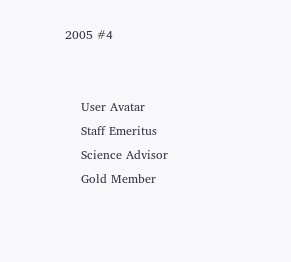2005 #4


    User Avatar
    Staff Emeritus
    Science Advisor
    Gold Member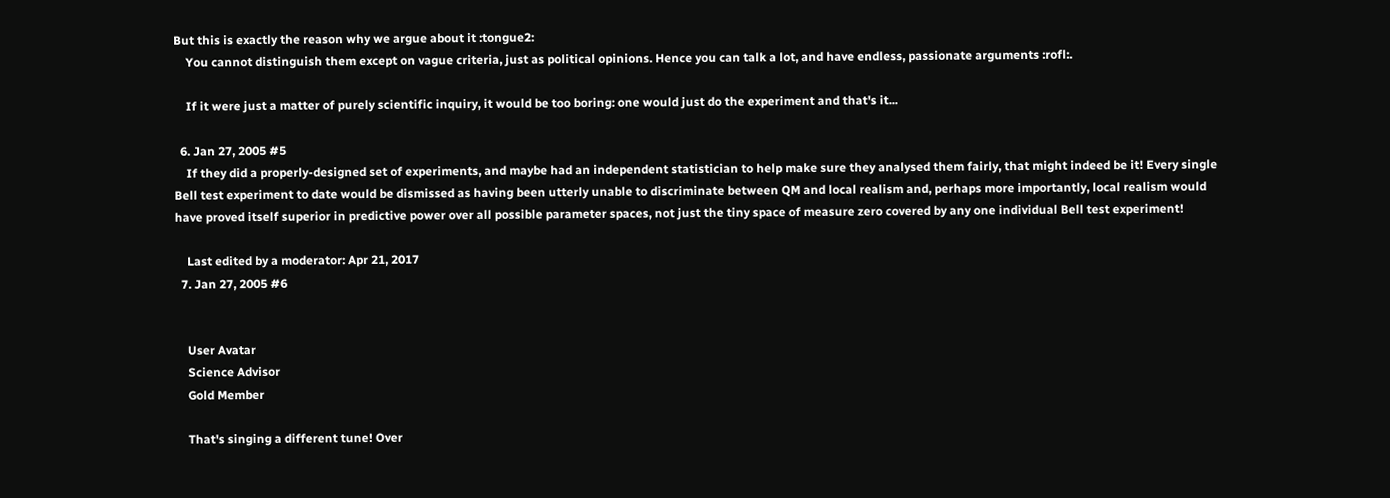But this is exactly the reason why we argue about it :tongue2:
    You cannot distinguish them except on vague criteria, just as political opinions. Hence you can talk a lot, and have endless, passionate arguments :rofl:.

    If it were just a matter of purely scientific inquiry, it would be too boring: one would just do the experiment and that's it...

  6. Jan 27, 2005 #5
    If they did a properly-designed set of experiments, and maybe had an independent statistician to help make sure they analysed them fairly, that might indeed be it! Every single Bell test experiment to date would be dismissed as having been utterly unable to discriminate between QM and local realism and, perhaps more importantly, local realism would have proved itself superior in predictive power over all possible parameter spaces, not just the tiny space of measure zero covered by any one individual Bell test experiment!

    Last edited by a moderator: Apr 21, 2017
  7. Jan 27, 2005 #6


    User Avatar
    Science Advisor
    Gold Member

    That's singing a different tune! Over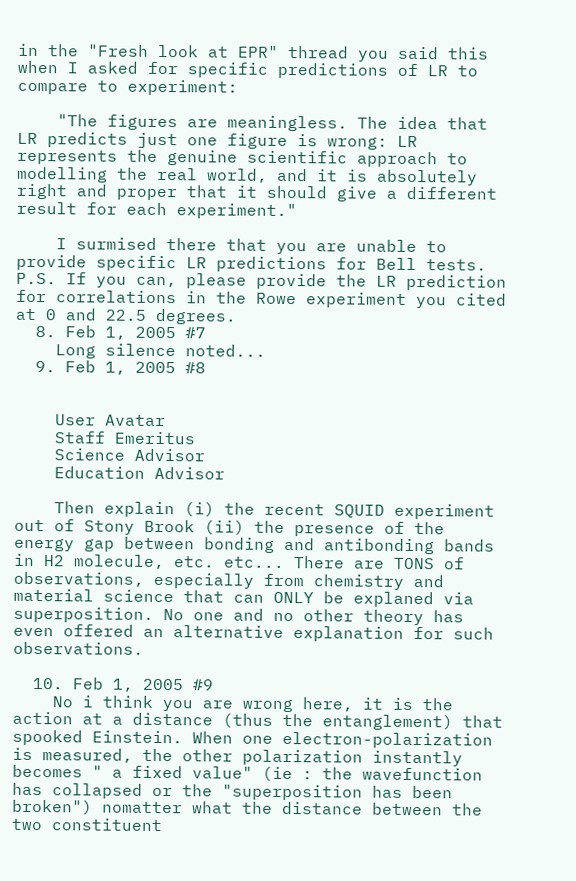in the "Fresh look at EPR" thread you said this when I asked for specific predictions of LR to compare to experiment:

    "The figures are meaningless. The idea that LR predicts just one figure is wrong: LR represents the genuine scientific approach to modelling the real world, and it is absolutely right and proper that it should give a different result for each experiment."

    I surmised there that you are unable to provide specific LR predictions for Bell tests. P.S. If you can, please provide the LR prediction for correlations in the Rowe experiment you cited at 0 and 22.5 degrees.
  8. Feb 1, 2005 #7
    Long silence noted...
  9. Feb 1, 2005 #8


    User Avatar
    Staff Emeritus
    Science Advisor
    Education Advisor

    Then explain (i) the recent SQUID experiment out of Stony Brook (ii) the presence of the energy gap between bonding and antibonding bands in H2 molecule, etc. etc... There are TONS of observations, especially from chemistry and material science that can ONLY be explaned via superposition. No one and no other theory has even offered an alternative explanation for such observations.

  10. Feb 1, 2005 #9
    No i think you are wrong here, it is the action at a distance (thus the entanglement) that spooked Einstein. When one electron-polarization is measured, the other polarization instantly becomes " a fixed value" (ie : the wavefunction has collapsed or the "superposition has been broken") nomatter what the distance between the two constituent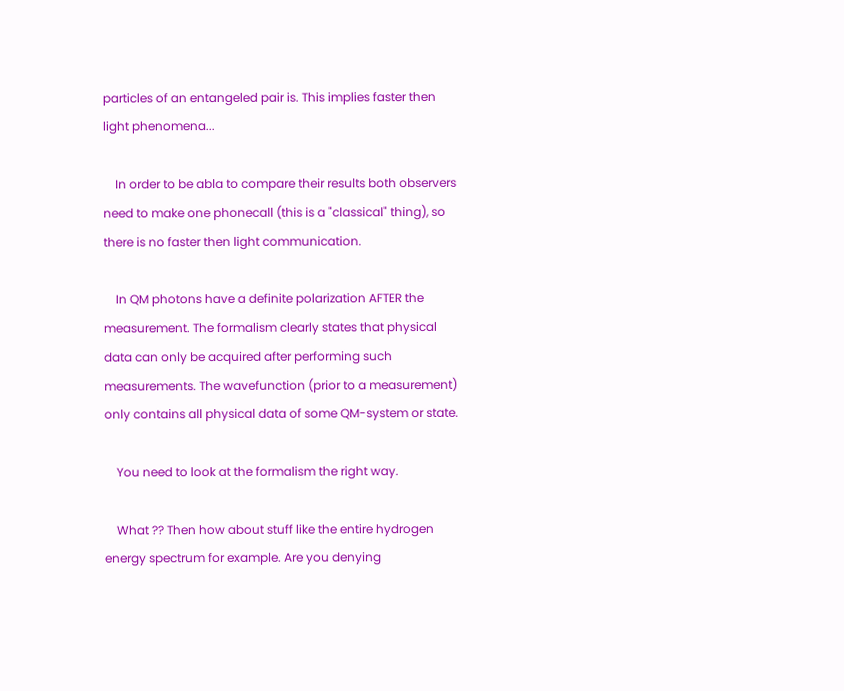particles of an entangeled pair is. This implies faster then light phenomena...

    In order to be abla to compare their results both observers need to make one phonecall (this is a "classical" thing), so there is no faster then light communication.

    In QM photons have a definite polarization AFTER the measurement. The formalism clearly states that physical data can only be acquired after performing such measurements. The wavefunction (prior to a measurement) only contains all physical data of some QM-system or state.

    You need to look at the formalism the right way.

    What ?? Then how about stuff like the entire hydrogen energy spectrum for example. Are you denying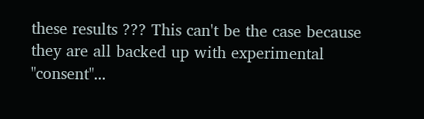these results ??? This can't be the case because they are all backed up with experimental "consent"...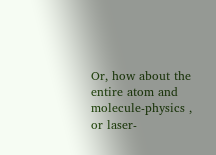Or, how about the entire atom and molecule-physics , or laser-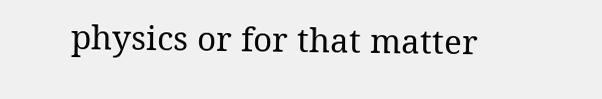physics or for that matter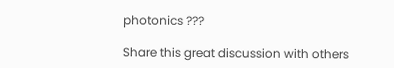photonics ???

Share this great discussion with others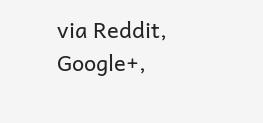via Reddit, Google+,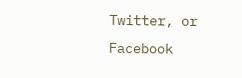Twitter, or Facebook